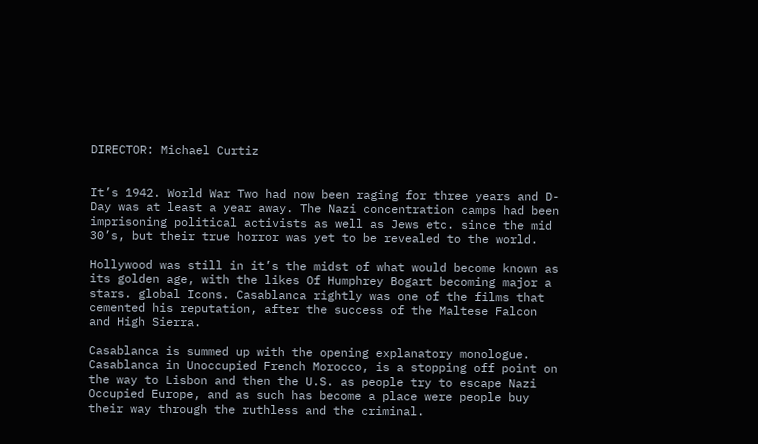DIRECTOR: Michael Curtiz


It’s 1942. World War Two had now been raging for three years and D-Day was at least a year away. The Nazi concentration camps had been imprisoning political activists as well as Jews etc. since the mid 30’s, but their true horror was yet to be revealed to the world.

Hollywood was still in it’s the midst of what would become known as its golden age, with the likes Of Humphrey Bogart becoming major a stars. global Icons. Casablanca rightly was one of the films that cemented his reputation, after the success of the Maltese Falcon and High Sierra.

Casablanca is summed up with the opening explanatory monologue. Casablanca in Unoccupied French Morocco, is a stopping off point on the way to Lisbon and then the U.S. as people try to escape Nazi Occupied Europe, and as such has become a place were people buy their way through the ruthless and the criminal.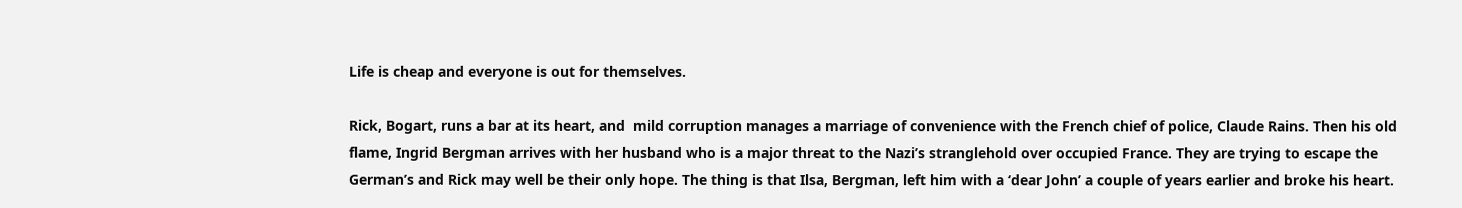Life is cheap and everyone is out for themselves.

Rick, Bogart, runs a bar at its heart, and  mild corruption manages a marriage of convenience with the French chief of police, Claude Rains. Then his old flame, Ingrid Bergman arrives with her husband who is a major threat to the Nazi’s stranglehold over occupied France. They are trying to escape the German’s and Rick may well be their only hope. The thing is that Ilsa, Bergman, left him with a ‘dear John’ a couple of years earlier and broke his heart.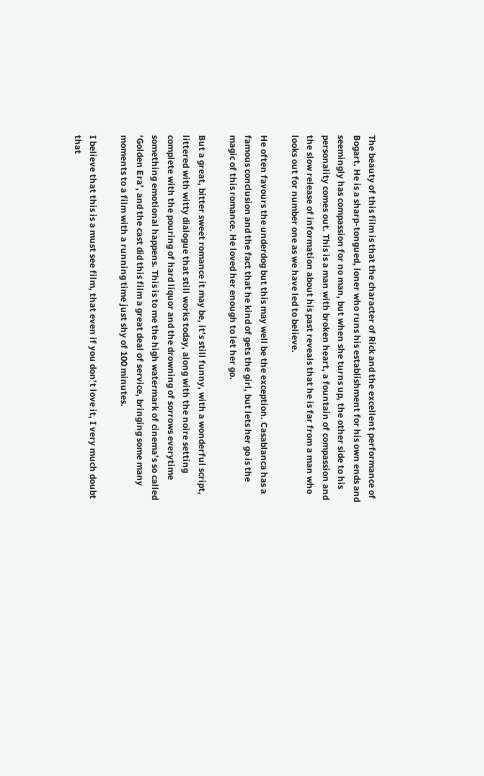The beauty of this film is that the character of Rick and the excellent performance of Bogart. He is a sharp-tongued, loner who runs his establishment for his own ends and seemingly has compassion for no man, but when she turns up, the other side to his personality comes out. This is a man with broken heart, a fountain of compassion and the slow release of information about his past reveals that he is far from a man who looks out for number one as we have led to believe.

He often favours the underdog but this may well be the exception. Casablanca has a famous conclusion and the fact that he kind of gets the girl, but lets her go is the magic of this romance. He loved her enough to let her go.

But a great, bitter sweet romance it may be, it’s still funny, with a wonderful script, littered with witty dialogue that still works today, along with the noire setting complete with the pouring of hard liquor and the drowning of sorrows everytime something emotional happens. This is to me the high watermark of cinema’s so called ‘Golden Era’, and the cast did this film a great deal of service, bringing some many moments to a film with a running time just shy of 100 minutes.

I believe that this is a must see film, that even if you don’t love it, I very much doubt that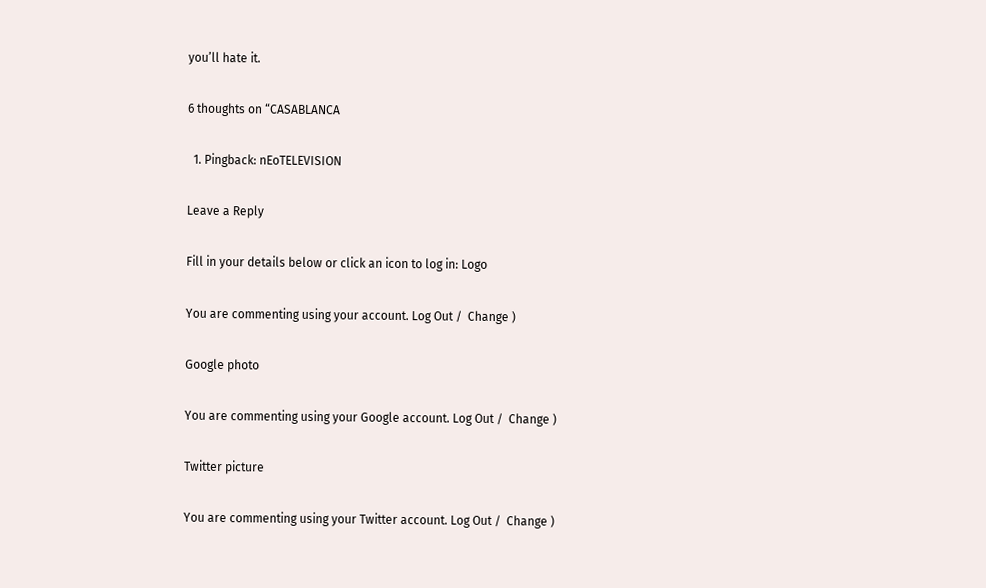you’ll hate it.

6 thoughts on “CASABLANCA

  1. Pingback: nEoTELEVISION

Leave a Reply

Fill in your details below or click an icon to log in: Logo

You are commenting using your account. Log Out /  Change )

Google photo

You are commenting using your Google account. Log Out /  Change )

Twitter picture

You are commenting using your Twitter account. Log Out /  Change )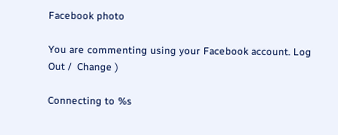Facebook photo

You are commenting using your Facebook account. Log Out /  Change )

Connecting to %s